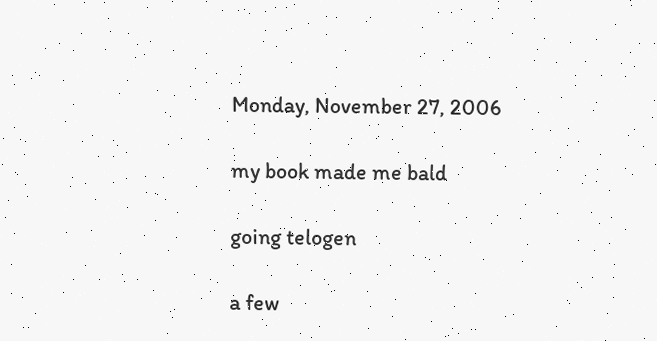Monday, November 27, 2006

my book made me bald

going telogen

a few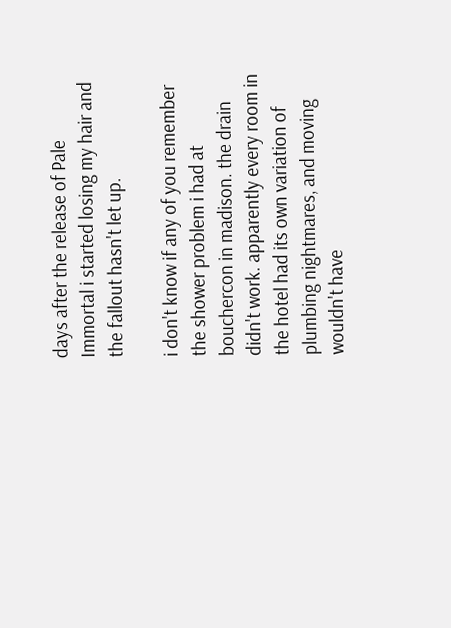days after the release of Pale Immortal i started losing my hair and the fallout hasn't let up.

i don't know if any of you remember the shower problem i had at bouchercon in madison. the drain didn't work. apparently every room in the hotel had its own variation of plumbing nightmares, and moving wouldn't have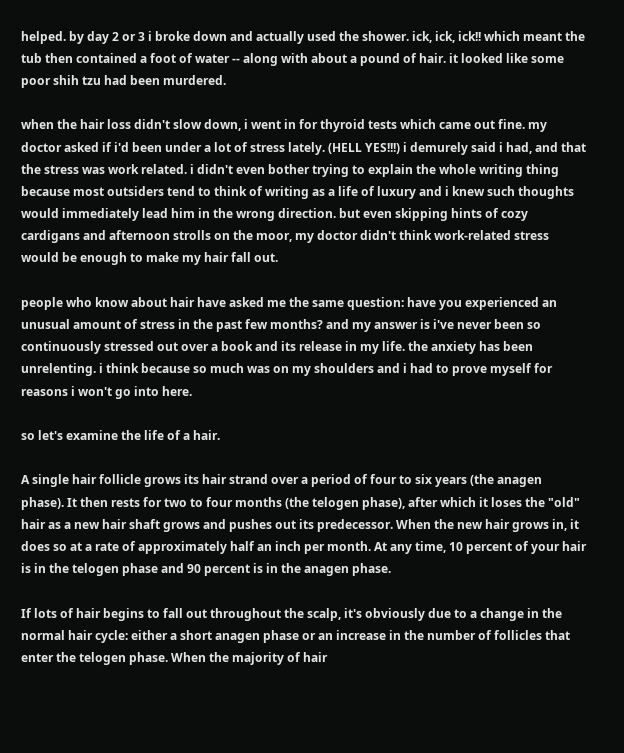helped. by day 2 or 3 i broke down and actually used the shower. ick, ick, ick!! which meant the tub then contained a foot of water -- along with about a pound of hair. it looked like some poor shih tzu had been murdered.

when the hair loss didn't slow down, i went in for thyroid tests which came out fine. my doctor asked if i'd been under a lot of stress lately. (HELL YES!!!) i demurely said i had, and that the stress was work related. i didn't even bother trying to explain the whole writing thing because most outsiders tend to think of writing as a life of luxury and i knew such thoughts would immediately lead him in the wrong direction. but even skipping hints of cozy cardigans and afternoon strolls on the moor, my doctor didn't think work-related stress would be enough to make my hair fall out.

people who know about hair have asked me the same question: have you experienced an unusual amount of stress in the past few months? and my answer is i've never been so continuously stressed out over a book and its release in my life. the anxiety has been unrelenting. i think because so much was on my shoulders and i had to prove myself for reasons i won't go into here.

so let's examine the life of a hair.

A single hair follicle grows its hair strand over a period of four to six years (the anagen phase). It then rests for two to four months (the telogen phase), after which it loses the "old" hair as a new hair shaft grows and pushes out its predecessor. When the new hair grows in, it does so at a rate of approximately half an inch per month. At any time, 10 percent of your hair is in the telogen phase and 90 percent is in the anagen phase.

If lots of hair begins to fall out throughout the scalp, it's obviously due to a change in the normal hair cycle: either a short anagen phase or an increase in the number of follicles that enter the telogen phase. When the majority of hair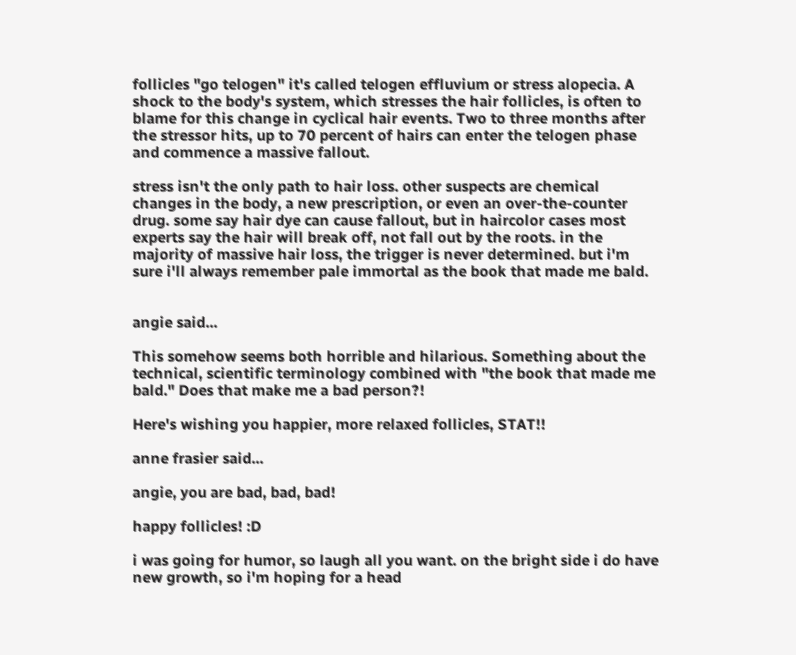follicles "go telogen" it's called telogen effluvium or stress alopecia. A shock to the body's system, which stresses the hair follicles, is often to blame for this change in cyclical hair events. Two to three months after the stressor hits, up to 70 percent of hairs can enter the telogen phase and commence a massive fallout.

stress isn't the only path to hair loss. other suspects are chemical changes in the body, a new prescription, or even an over-the-counter drug. some say hair dye can cause fallout, but in haircolor cases most experts say the hair will break off, not fall out by the roots. in the majority of massive hair loss, the trigger is never determined. but i'm sure i'll always remember pale immortal as the book that made me bald.


angie said...

This somehow seems both horrible and hilarious. Something about the technical, scientific terminology combined with "the book that made me bald." Does that make me a bad person?!

Here's wishing you happier, more relaxed follicles, STAT!!

anne frasier said...

angie, you are bad, bad, bad!

happy follicles! :D

i was going for humor, so laugh all you want. on the bright side i do have new growth, so i'm hoping for a head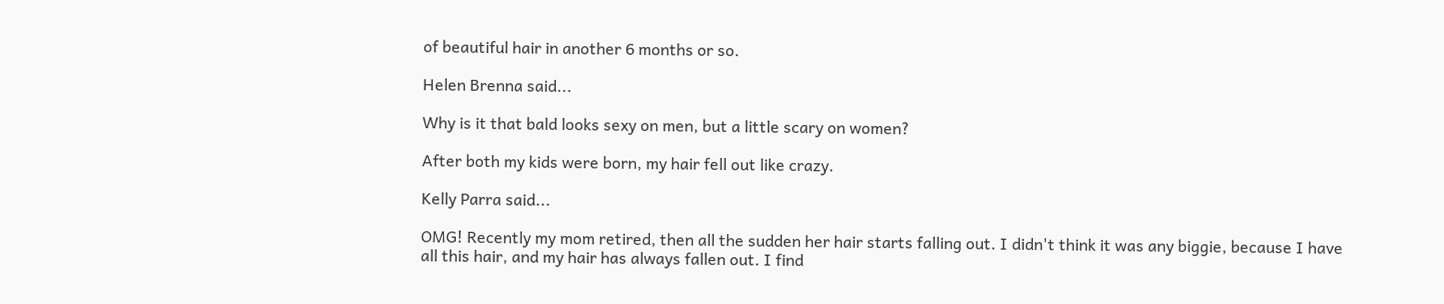of beautiful hair in another 6 months or so.

Helen Brenna said...

Why is it that bald looks sexy on men, but a little scary on women?

After both my kids were born, my hair fell out like crazy.

Kelly Parra said...

OMG! Recently my mom retired, then all the sudden her hair starts falling out. I didn't think it was any biggie, because I have all this hair, and my hair has always fallen out. I find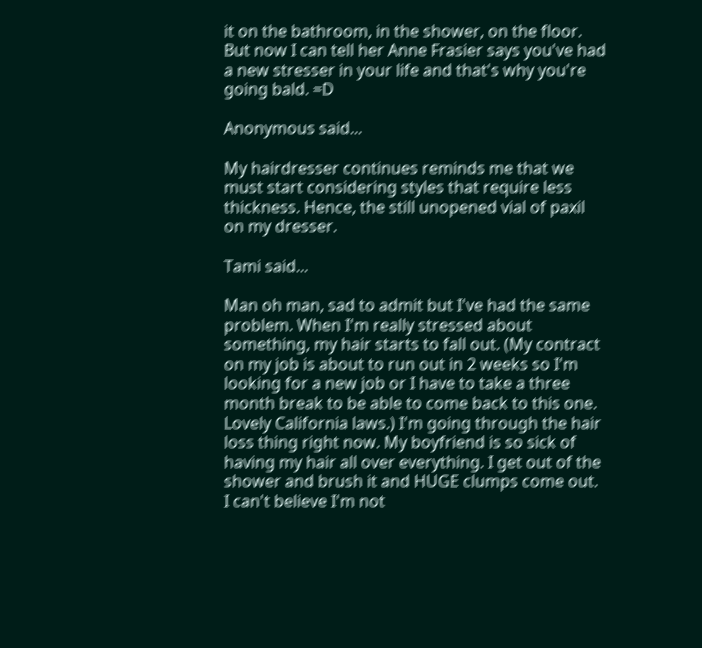it on the bathroom, in the shower, on the floor. But now I can tell her Anne Frasier says you've had a new stresser in your life and that's why you're going bald. =D

Anonymous said...

My hairdresser continues reminds me that we must start considering styles that require less thickness. Hence, the still unopened vial of paxil on my dresser.

Tami said...

Man oh man, sad to admit but I've had the same problem. When I'm really stressed about something, my hair starts to fall out. (My contract on my job is about to run out in 2 weeks so I'm looking for a new job or I have to take a three month break to be able to come back to this one. Lovely California laws.) I'm going through the hair loss thing right now. My boyfriend is so sick of having my hair all over everything. I get out of the shower and brush it and HUGE clumps come out. I can't believe I'm not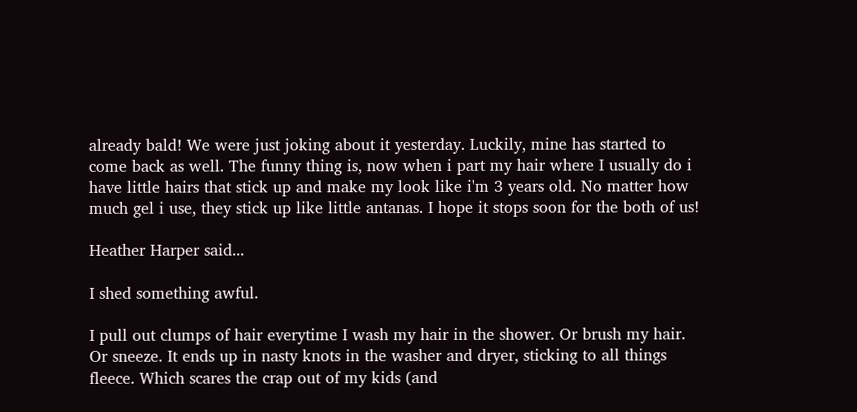already bald! We were just joking about it yesterday. Luckily, mine has started to come back as well. The funny thing is, now when i part my hair where I usually do i have little hairs that stick up and make my look like i'm 3 years old. No matter how much gel i use, they stick up like little antanas. I hope it stops soon for the both of us!

Heather Harper said...

I shed something awful.

I pull out clumps of hair everytime I wash my hair in the shower. Or brush my hair. Or sneeze. It ends up in nasty knots in the washer and dryer, sticking to all things fleece. Which scares the crap out of my kids (and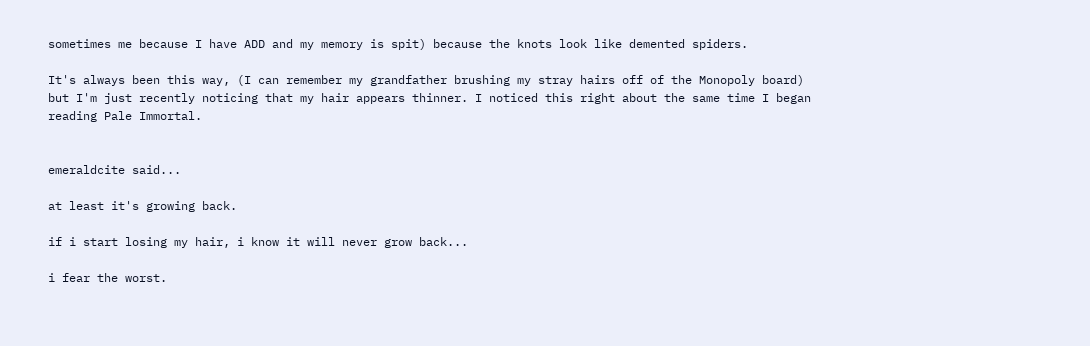sometimes me because I have ADD and my memory is spit) because the knots look like demented spiders.

It's always been this way, (I can remember my grandfather brushing my stray hairs off of the Monopoly board) but I'm just recently noticing that my hair appears thinner. I noticed this right about the same time I began reading Pale Immortal.


emeraldcite said...

at least it's growing back.

if i start losing my hair, i know it will never grow back...

i fear the worst.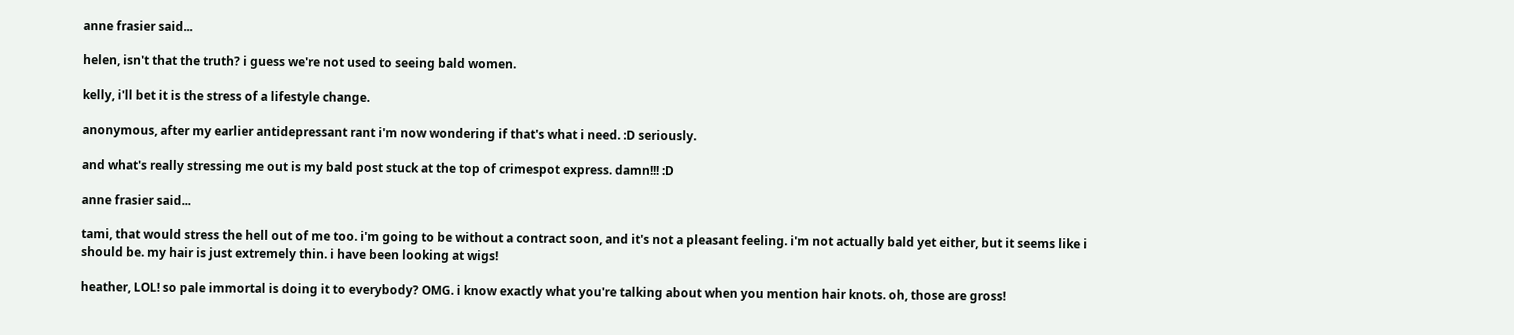anne frasier said...

helen, isn't that the truth? i guess we're not used to seeing bald women.

kelly, i'll bet it is the stress of a lifestyle change.

anonymous, after my earlier antidepressant rant i'm now wondering if that's what i need. :D seriously.

and what's really stressing me out is my bald post stuck at the top of crimespot express. damn!!! :D

anne frasier said...

tami, that would stress the hell out of me too. i'm going to be without a contract soon, and it's not a pleasant feeling. i'm not actually bald yet either, but it seems like i should be. my hair is just extremely thin. i have been looking at wigs!

heather, LOL! so pale immortal is doing it to everybody? OMG. i know exactly what you're talking about when you mention hair knots. oh, those are gross!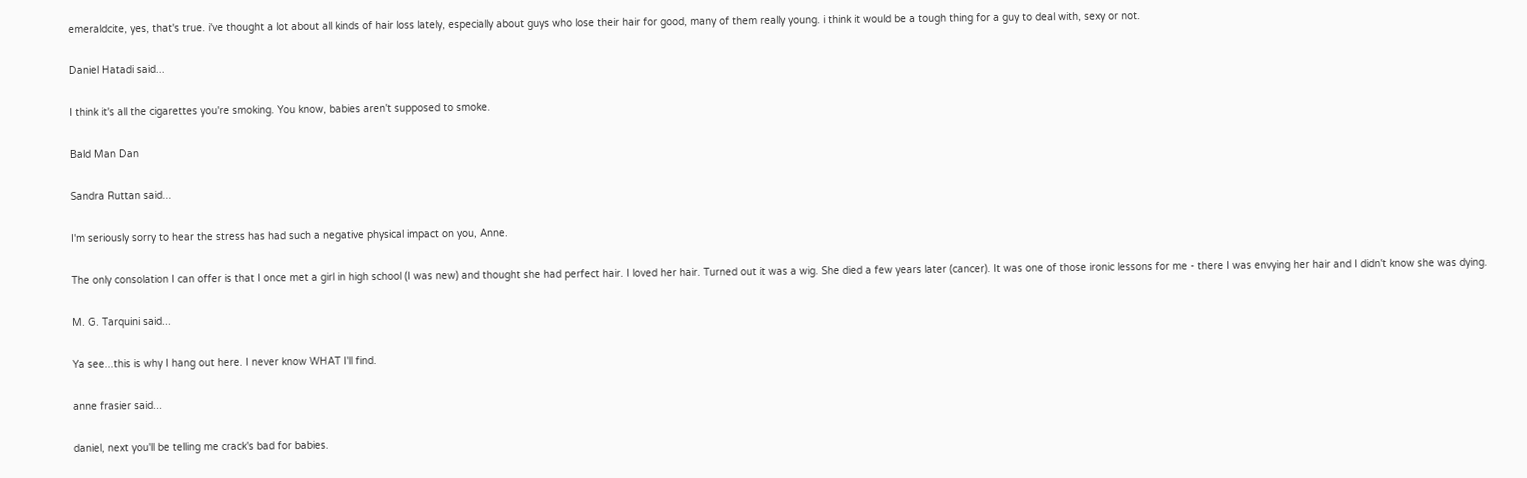emeraldcite, yes, that's true. i've thought a lot about all kinds of hair loss lately, especially about guys who lose their hair for good, many of them really young. i think it would be a tough thing for a guy to deal with, sexy or not.

Daniel Hatadi said...

I think it's all the cigarettes you're smoking. You know, babies aren't supposed to smoke.

Bald Man Dan

Sandra Ruttan said...

I'm seriously sorry to hear the stress has had such a negative physical impact on you, Anne.

The only consolation I can offer is that I once met a girl in high school (I was new) and thought she had perfect hair. I loved her hair. Turned out it was a wig. She died a few years later (cancer). It was one of those ironic lessons for me - there I was envying her hair and I didn't know she was dying.

M. G. Tarquini said...

Ya see...this is why I hang out here. I never know WHAT I'll find.

anne frasier said...

daniel, next you'll be telling me crack's bad for babies.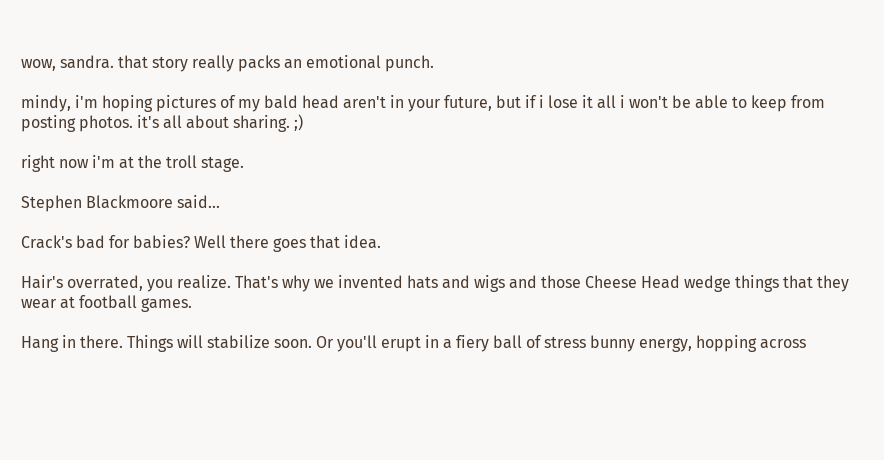wow, sandra. that story really packs an emotional punch.

mindy, i'm hoping pictures of my bald head aren't in your future, but if i lose it all i won't be able to keep from posting photos. it's all about sharing. ;)

right now i'm at the troll stage.

Stephen Blackmoore said...

Crack's bad for babies? Well there goes that idea.

Hair's overrated, you realize. That's why we invented hats and wigs and those Cheese Head wedge things that they wear at football games.

Hang in there. Things will stabilize soon. Or you'll erupt in a fiery ball of stress bunny energy, hopping across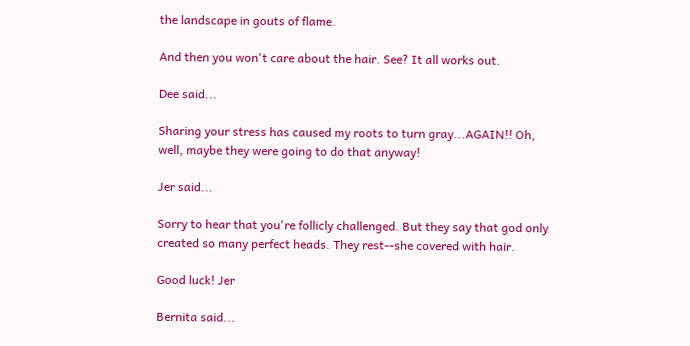the landscape in gouts of flame.

And then you won't care about the hair. See? It all works out.

Dee said...

Sharing your stress has caused my roots to turn gray...AGAIN!! Oh, well, maybe they were going to do that anyway!

Jer said...

Sorry to hear that you're follicly challenged. But they say that god only created so many perfect heads. They rest--she covered with hair.

Good luck! Jer

Bernita said...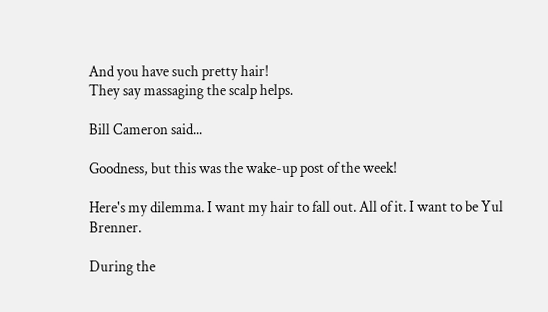And you have such pretty hair!
They say massaging the scalp helps.

Bill Cameron said...

Goodness, but this was the wake-up post of the week!

Here's my dilemma. I want my hair to fall out. All of it. I want to be Yul Brenner.

During the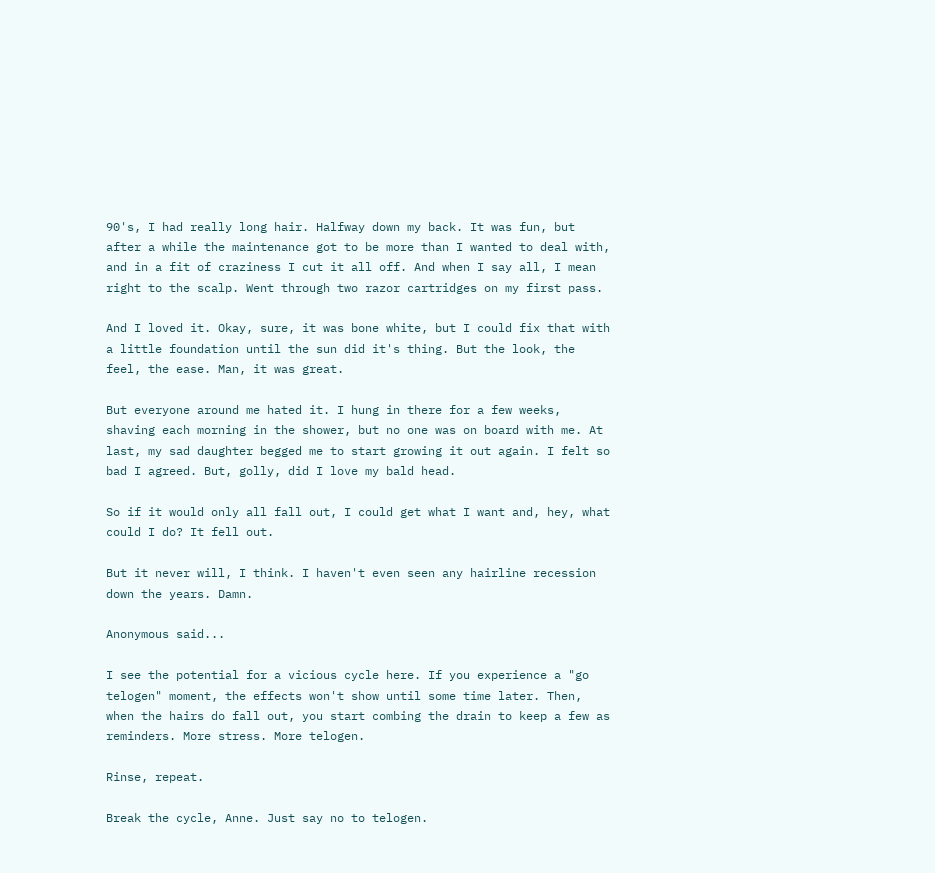90's, I had really long hair. Halfway down my back. It was fun, but after a while the maintenance got to be more than I wanted to deal with, and in a fit of craziness I cut it all off. And when I say all, I mean right to the scalp. Went through two razor cartridges on my first pass.

And I loved it. Okay, sure, it was bone white, but I could fix that with a little foundation until the sun did it's thing. But the look, the feel, the ease. Man, it was great.

But everyone around me hated it. I hung in there for a few weeks, shaving each morning in the shower, but no one was on board with me. At last, my sad daughter begged me to start growing it out again. I felt so bad I agreed. But, golly, did I love my bald head.

So if it would only all fall out, I could get what I want and, hey, what could I do? It fell out.

But it never will, I think. I haven't even seen any hairline recession down the years. Damn.

Anonymous said...

I see the potential for a vicious cycle here. If you experience a "go telogen" moment, the effects won't show until some time later. Then, when the hairs do fall out, you start combing the drain to keep a few as reminders. More stress. More telogen.

Rinse, repeat.

Break the cycle, Anne. Just say no to telogen.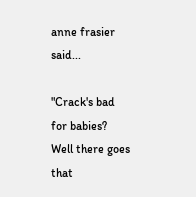anne frasier said...

"Crack's bad for babies? Well there goes that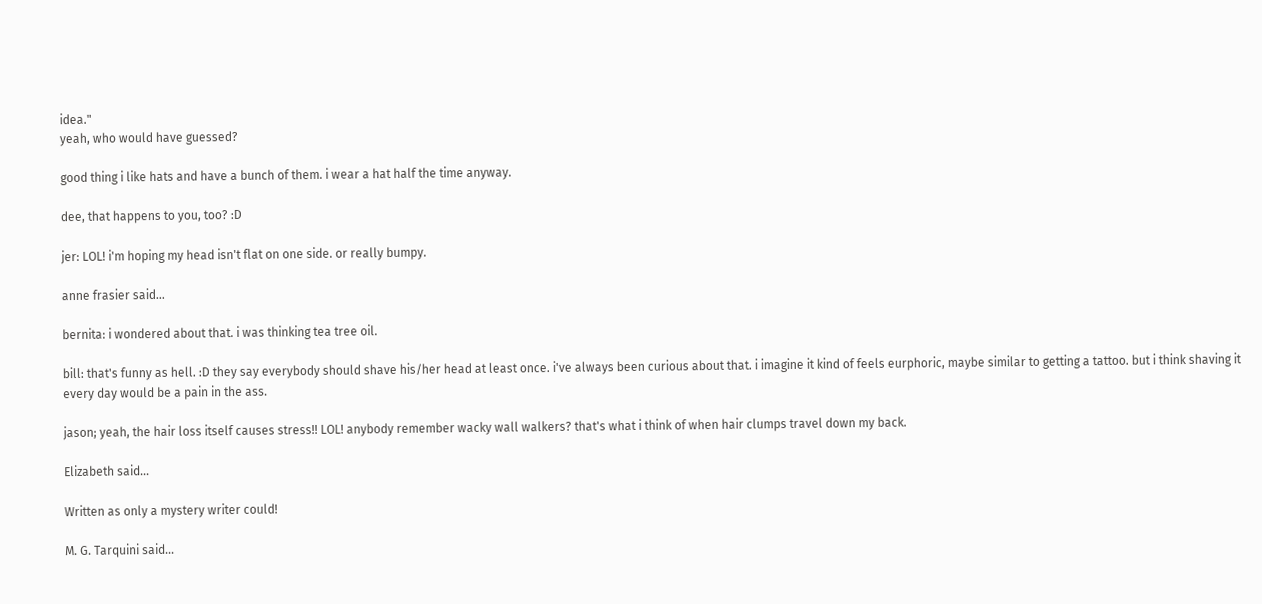idea."
yeah, who would have guessed?

good thing i like hats and have a bunch of them. i wear a hat half the time anyway.

dee, that happens to you, too? :D

jer: LOL! i'm hoping my head isn't flat on one side. or really bumpy.

anne frasier said...

bernita: i wondered about that. i was thinking tea tree oil.

bill: that's funny as hell. :D they say everybody should shave his/her head at least once. i've always been curious about that. i imagine it kind of feels eurphoric, maybe similar to getting a tattoo. but i think shaving it every day would be a pain in the ass.

jason; yeah, the hair loss itself causes stress!! LOL! anybody remember wacky wall walkers? that's what i think of when hair clumps travel down my back.

Elizabeth said...

Written as only a mystery writer could!

M. G. Tarquini said...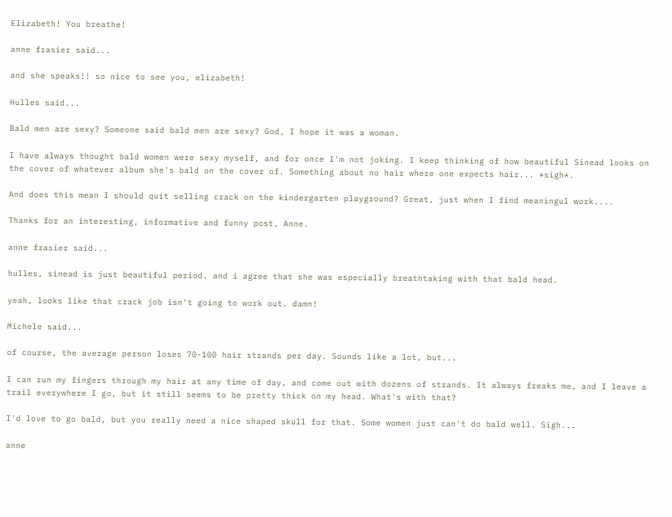Elizabeth! You breathe!

anne frasier said...

and she speaks!! so nice to see you, elizabeth!

Hulles said...

Bald men are sexy? Someone said bald men are sexy? God, I hope it was a woman.

I have always thought bald women were sexy myself, and for once I'm not joking. I keep thinking of how beautiful Sinead looks on the cover of whatever album she's bald on the cover of. Something about no hair where one expects hair... *sigh*.

And does this mean I should quit selling crack on the kindergarten playground? Great, just when I find meaningul work....

Thanks for an interesting, informative and funny post, Anne.

anne frasier said...

hulles, sinead is just beautiful period. and i agree that she was especially breathtaking with that bald head.

yeah, looks like that crack job isn't going to work out. damn!

Michele said...

of course, the average person loses 70-100 hair strands per day. Sounds like a lot, but...

I can run my fingers through my hair at any time of day, and come out with dozens of strands. It always freaks me, and I leave a trail everywhere I go, but it still seems to be pretty thick on my head. What's with that?

I'd love to go bald, but you really need a nice shaped skull for that. Some women just can't do bald well. Sigh...

anne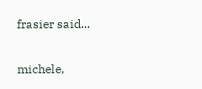frasier said...

michele,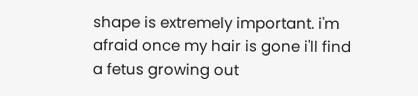shape is extremely important. i'm afraid once my hair is gone i'll find a fetus growing out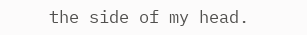the side of my head.